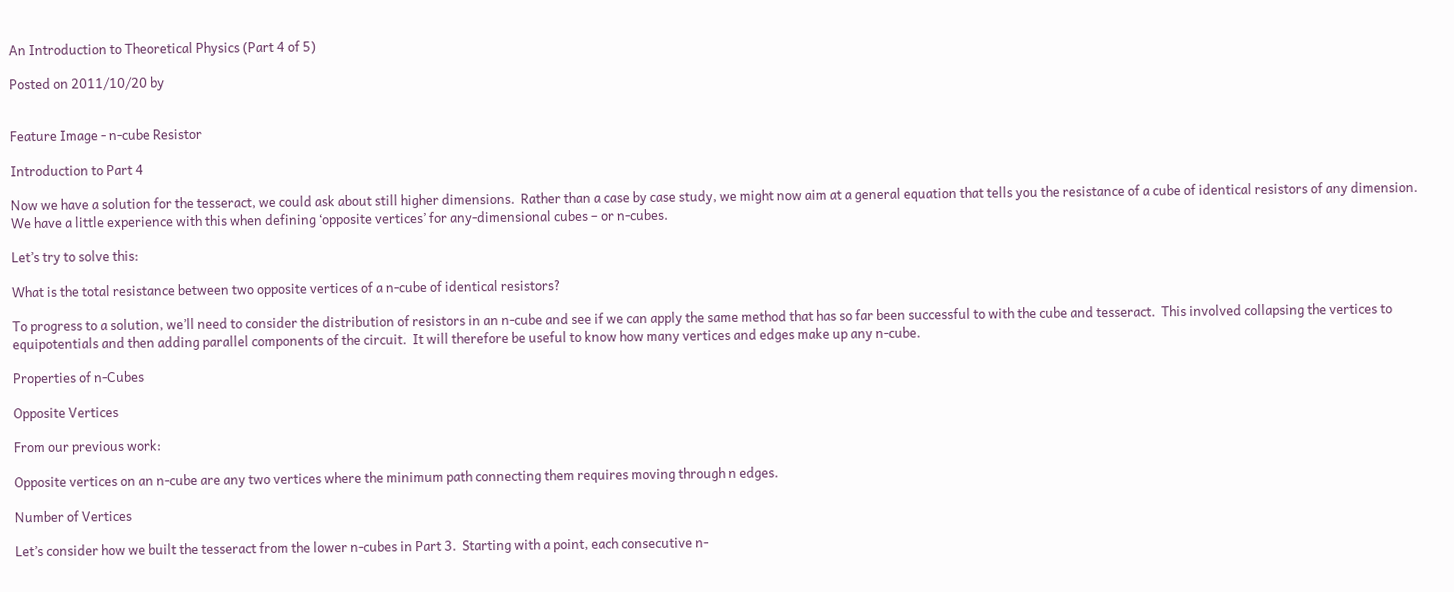An Introduction to Theoretical Physics (Part 4 of 5)

Posted on 2011/10/20 by


Feature Image - n-cube Resistor

Introduction to Part 4

Now we have a solution for the tesseract, we could ask about still higher dimensions.  Rather than a case by case study, we might now aim at a general equation that tells you the resistance of a cube of identical resistors of any dimension.  We have a little experience with this when defining ‘opposite vertices’ for any-dimensional cubes – or n-cubes.

Let’s try to solve this:

What is the total resistance between two opposite vertices of a n-cube of identical resistors?

To progress to a solution, we’ll need to consider the distribution of resistors in an n-cube and see if we can apply the same method that has so far been successful to with the cube and tesseract.  This involved collapsing the vertices to equipotentials and then adding parallel components of the circuit.  It will therefore be useful to know how many vertices and edges make up any n-cube.

Properties of n-Cubes

Opposite Vertices

From our previous work:

Opposite vertices on an n-cube are any two vertices where the minimum path connecting them requires moving through n edges.

Number of Vertices

Let’s consider how we built the tesseract from the lower n-cubes in Part 3.  Starting with a point, each consecutive n-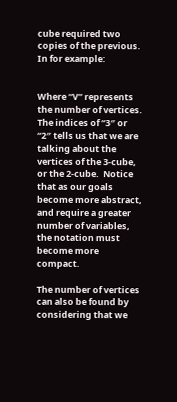cube required two copies of the previous.  In for example:


Where “V” represents the number of vertices.    The indices of “3″ or “2″ tells us that we are talking about the vertices of the 3-cube, or the 2-cube.  Notice that as our goals become more abstract, and require a greater number of variables, the notation must become more compact.

The number of vertices can also be found by considering that we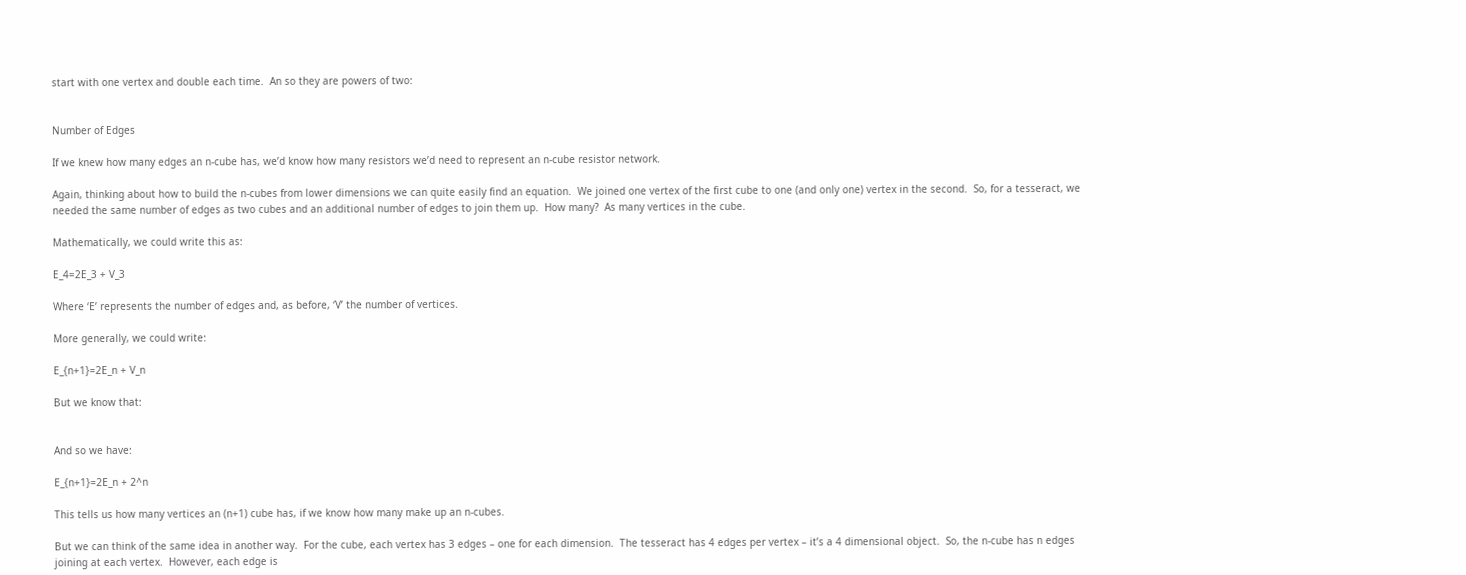start with one vertex and double each time.  An so they are powers of two:


Number of Edges

If we knew how many edges an n-cube has, we’d know how many resistors we’d need to represent an n-cube resistor network.

Again, thinking about how to build the n-cubes from lower dimensions we can quite easily find an equation.  We joined one vertex of the first cube to one (and only one) vertex in the second.  So, for a tesseract, we needed the same number of edges as two cubes and an additional number of edges to join them up.  How many?  As many vertices in the cube.

Mathematically, we could write this as:

E_4=2E_3 + V_3

Where ‘E’ represents the number of edges and, as before, ‘V’ the number of vertices.

More generally, we could write:

E_{n+1}=2E_n + V_n

But we know that:


And so we have:

E_{n+1}=2E_n + 2^n

This tells us how many vertices an (n+1) cube has, if we know how many make up an n-cubes.

But we can think of the same idea in another way.  For the cube, each vertex has 3 edges – one for each dimension.  The tesseract has 4 edges per vertex – it’s a 4 dimensional object.  So, the n-cube has n edges joining at each vertex.  However, each edge is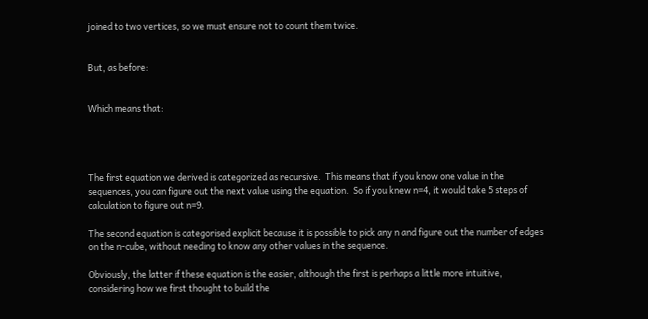joined to two vertices, so we must ensure not to count them twice.


But, as before:


Which means that:




The first equation we derived is categorized as recursive.  This means that if you know one value in the sequences, you can figure out the next value using the equation.  So if you knew n=4, it would take 5 steps of calculation to figure out n=9.

The second equation is categorised explicit because it is possible to pick any n and figure out the number of edges on the n-cube, without needing to know any other values in the sequence.

Obviously, the latter if these equation is the easier, although the first is perhaps a little more intuitive, considering how we first thought to build the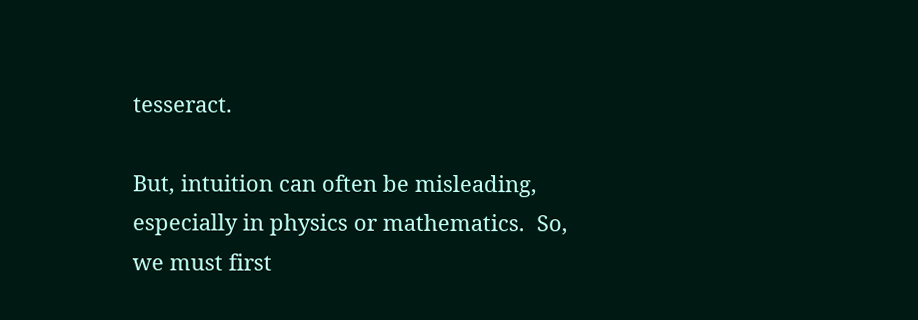tesseract.

But, intuition can often be misleading, especially in physics or mathematics.  So, we must first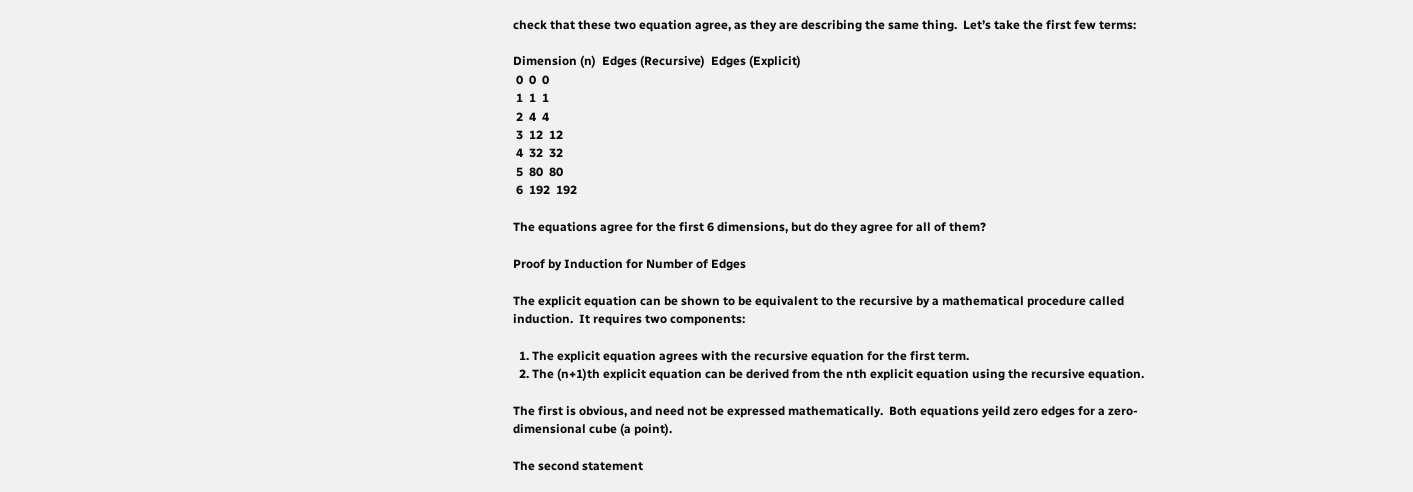check that these two equation agree, as they are describing the same thing.  Let’s take the first few terms:

Dimension (n)  Edges (Recursive)  Edges (Explicit)
 0  0  0
 1  1  1
 2  4  4
 3  12  12
 4  32  32
 5  80  80
 6  192  192

The equations agree for the first 6 dimensions, but do they agree for all of them?

Proof by Induction for Number of Edges

The explicit equation can be shown to be equivalent to the recursive by a mathematical procedure called induction.  It requires two components:

  1. The explicit equation agrees with the recursive equation for the first term.
  2. The (n+1)th explicit equation can be derived from the nth explicit equation using the recursive equation.

The first is obvious, and need not be expressed mathematically.  Both equations yeild zero edges for a zero-dimensional cube (a point).

The second statement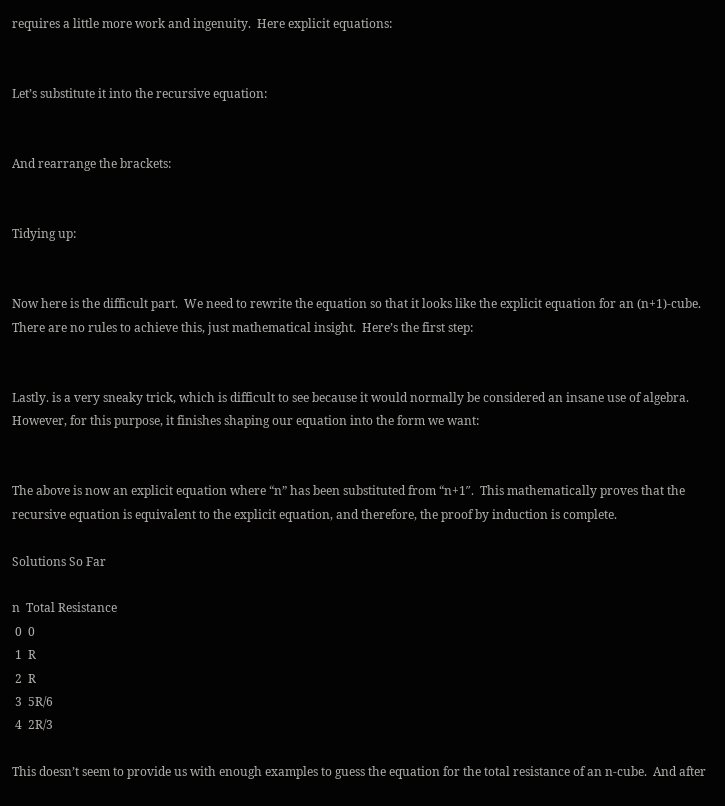requires a little more work and ingenuity.  Here explicit equations:


Let’s substitute it into the recursive equation:


And rearrange the brackets:


Tidying up:


Now here is the difficult part.  We need to rewrite the equation so that it looks like the explicit equation for an (n+1)-cube.  There are no rules to achieve this, just mathematical insight.  Here’s the first step:


Lastly. is a very sneaky trick, which is difficult to see because it would normally be considered an insane use of algebra.  However, for this purpose, it finishes shaping our equation into the form we want:


The above is now an explicit equation where “n” has been substituted from “n+1″.  This mathematically proves that the recursive equation is equivalent to the explicit equation, and therefore, the proof by induction is complete.

Solutions So Far

n  Total Resistance
 0  0
 1  R
 2  R
 3  5R/6
 4  2R/3

This doesn’t seem to provide us with enough examples to guess the equation for the total resistance of an n-cube.  And after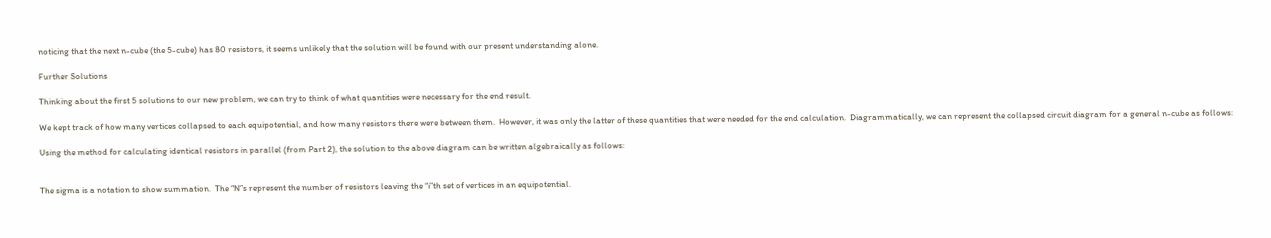noticing that the next n-cube (the 5-cube) has 80 resistors, it seems unlikely that the solution will be found with our present understanding alone.

Further Solutions

Thinking about the first 5 solutions to our new problem, we can try to think of what quantities were necessary for the end result.

We kept track of how many vertices collapsed to each equipotential, and how many resistors there were between them.  However, it was only the latter of these quantities that were needed for the end calculation.  Diagrammatically, we can represent the collapsed circuit diagram for a general n-cube as follows:

Using the method for calculating identical resistors in parallel (from Part 2), the solution to the above diagram can be written algebraically as follows:


The sigma is a notation to show summation.  The “N”s represent the number of resistors leaving the “i”th set of vertices in an equipotential.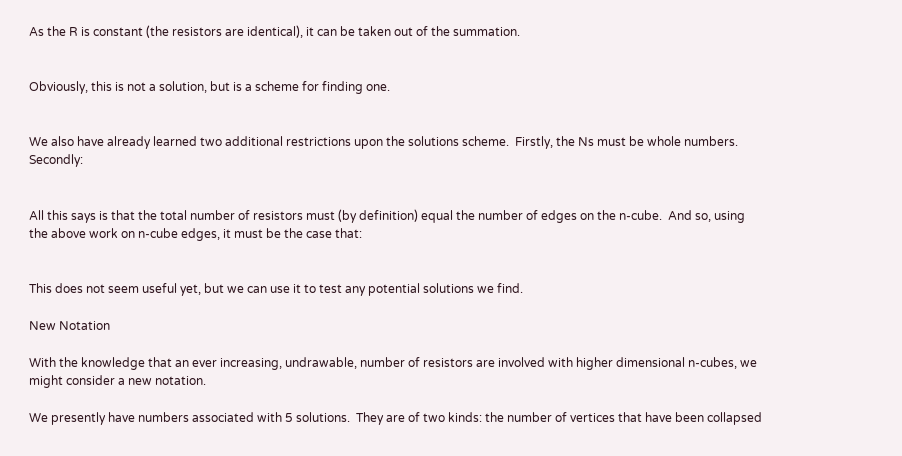As the R is constant (the resistors are identical), it can be taken out of the summation.


Obviously, this is not a solution, but is a scheme for finding one.


We also have already learned two additional restrictions upon the solutions scheme.  Firstly, the Ns must be whole numbers.  Secondly:


All this says is that the total number of resistors must (by definition) equal the number of edges on the n-cube.  And so, using the above work on n-cube edges, it must be the case that:


This does not seem useful yet, but we can use it to test any potential solutions we find.

New Notation

With the knowledge that an ever increasing, undrawable, number of resistors are involved with higher dimensional n-cubes, we might consider a new notation.

We presently have numbers associated with 5 solutions.  They are of two kinds: the number of vertices that have been collapsed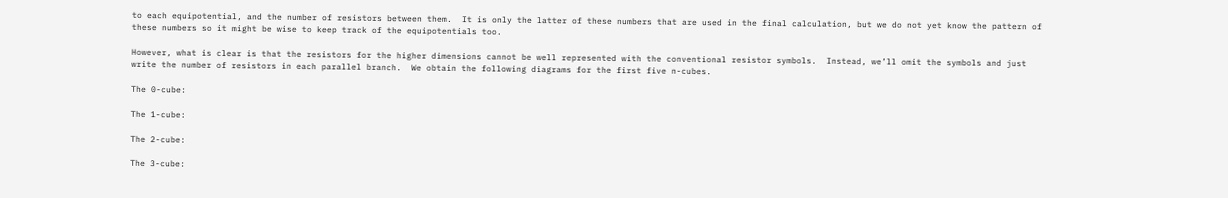to each equipotential, and the number of resistors between them.  It is only the latter of these numbers that are used in the final calculation, but we do not yet know the pattern of these numbers so it might be wise to keep track of the equipotentials too.

However, what is clear is that the resistors for the higher dimensions cannot be well represented with the conventional resistor symbols.  Instead, we’ll omit the symbols and just write the number of resistors in each parallel branch.  We obtain the following diagrams for the first five n-cubes.

The 0-cube:

The 1-cube:

The 2-cube:

The 3-cube: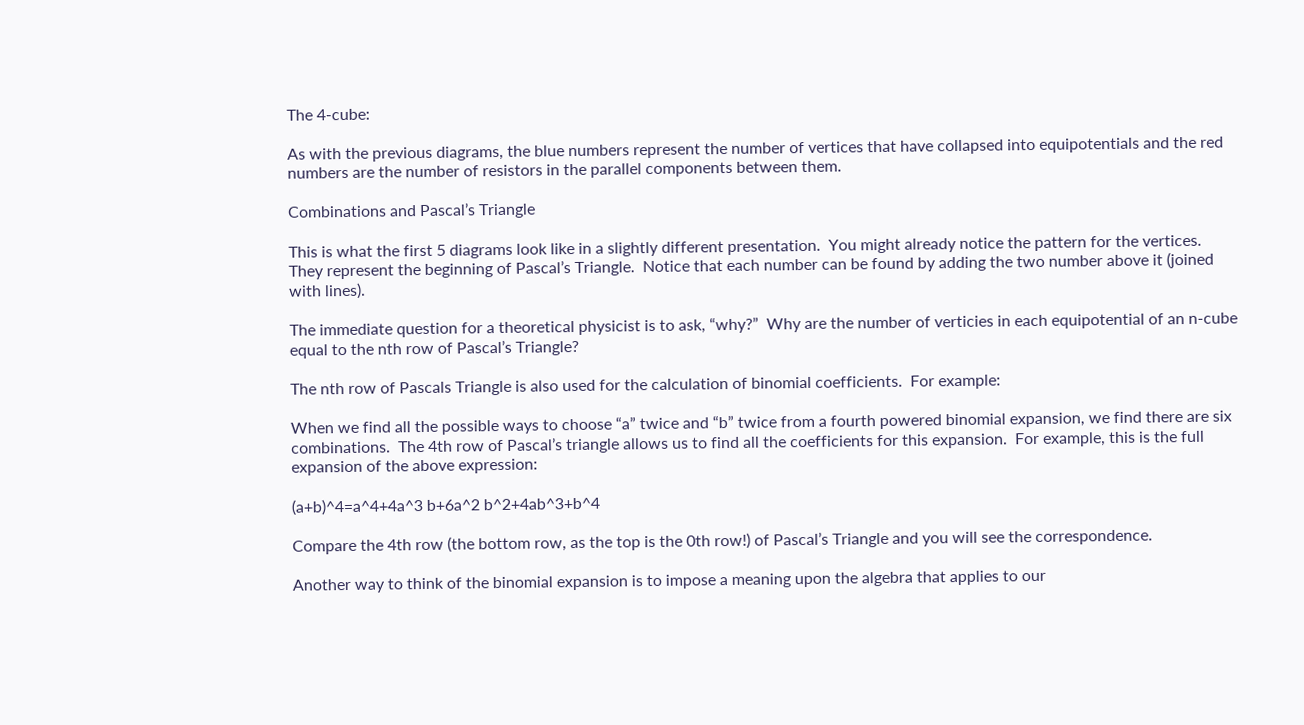The 4-cube:

As with the previous diagrams, the blue numbers represent the number of vertices that have collapsed into equipotentials and the red numbers are the number of resistors in the parallel components between them.

Combinations and Pascal’s Triangle

This is what the first 5 diagrams look like in a slightly different presentation.  You might already notice the pattern for the vertices.  They represent the beginning of Pascal’s Triangle.  Notice that each number can be found by adding the two number above it (joined with lines).

The immediate question for a theoretical physicist is to ask, “why?”  Why are the number of verticies in each equipotential of an n-cube equal to the nth row of Pascal’s Triangle?

The nth row of Pascals Triangle is also used for the calculation of binomial coefficients.  For example:

When we find all the possible ways to choose “a” twice and “b” twice from a fourth powered binomial expansion, we find there are six combinations.  The 4th row of Pascal’s triangle allows us to find all the coefficients for this expansion.  For example, this is the full expansion of the above expression:

(a+b)^4=a^4+4a^3 b+6a^2 b^2+4ab^3+b^4

Compare the 4th row (the bottom row, as the top is the 0th row!) of Pascal’s Triangle and you will see the correspondence.

Another way to think of the binomial expansion is to impose a meaning upon the algebra that applies to our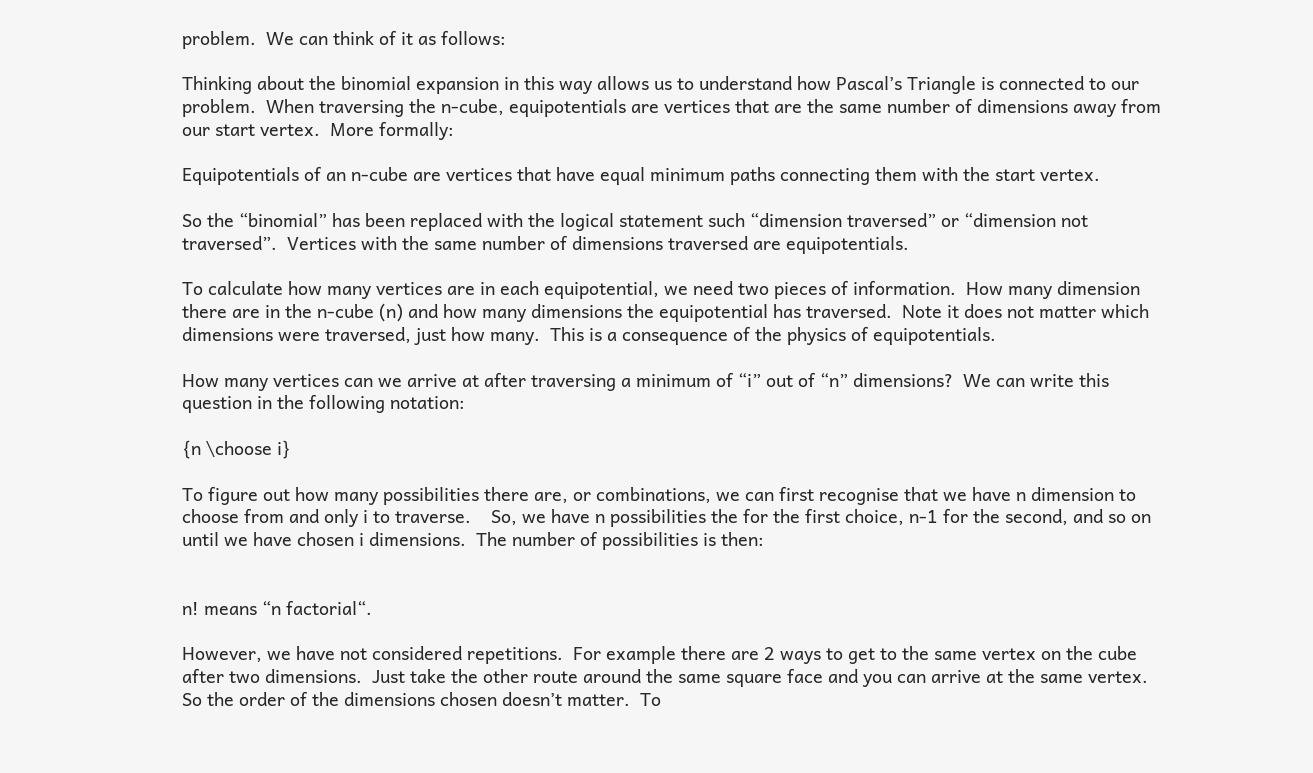problem.  We can think of it as follows:

Thinking about the binomial expansion in this way allows us to understand how Pascal’s Triangle is connected to our problem.  When traversing the n-cube, equipotentials are vertices that are the same number of dimensions away from our start vertex.  More formally:

Equipotentials of an n-cube are vertices that have equal minimum paths connecting them with the start vertex.

So the “binomial” has been replaced with the logical statement such “dimension traversed” or “dimension not traversed”.  Vertices with the same number of dimensions traversed are equipotentials.

To calculate how many vertices are in each equipotential, we need two pieces of information.  How many dimension there are in the n-cube (n) and how many dimensions the equipotential has traversed.  Note it does not matter which dimensions were traversed, just how many.  This is a consequence of the physics of equipotentials.

How many vertices can we arrive at after traversing a minimum of “i” out of “n” dimensions?  We can write this question in the following notation:

{n \choose i}

To figure out how many possibilities there are, or combinations, we can first recognise that we have n dimension to choose from and only i to traverse.    So, we have n possibilities the for the first choice, n-1 for the second, and so on until we have chosen i dimensions.  The number of possibilities is then:


n! means “n factorial“.

However, we have not considered repetitions.  For example there are 2 ways to get to the same vertex on the cube after two dimensions.  Just take the other route around the same square face and you can arrive at the same vertex.  So the order of the dimensions chosen doesn’t matter.  To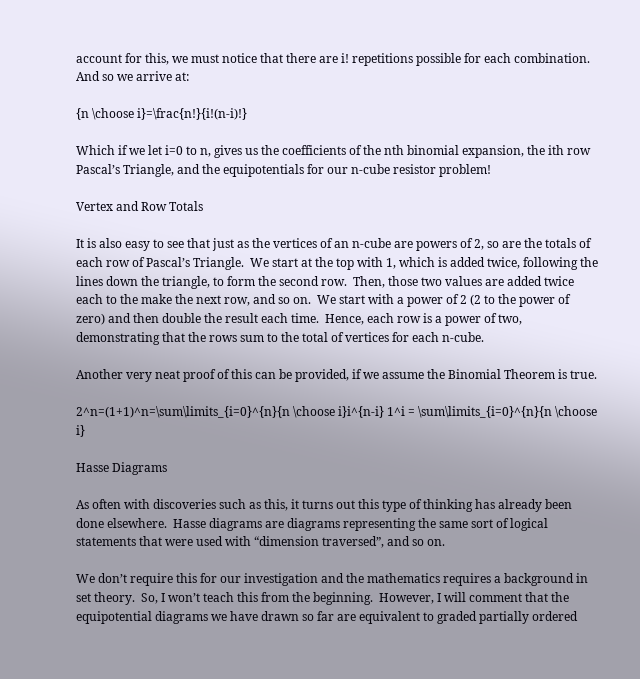account for this, we must notice that there are i! repetitions possible for each combination.  And so we arrive at:

{n \choose i}=\frac{n!}{i!(n-i)!}

Which if we let i=0 to n, gives us the coefficients of the nth binomial expansion, the ith row Pascal’s Triangle, and the equipotentials for our n-cube resistor problem!

Vertex and Row Totals

It is also easy to see that just as the vertices of an n-cube are powers of 2, so are the totals of each row of Pascal’s Triangle.  We start at the top with 1, which is added twice, following the lines down the triangle, to form the second row.  Then, those two values are added twice each to the make the next row, and so on.  We start with a power of 2 (2 to the power of zero) and then double the result each time.  Hence, each row is a power of two, demonstrating that the rows sum to the total of vertices for each n-cube.

Another very neat proof of this can be provided, if we assume the Binomial Theorem is true.

2^n=(1+1)^n=\sum\limits_{i=0}^{n}{n \choose i}i^{n-i} 1^i = \sum\limits_{i=0}^{n}{n \choose i}

Hasse Diagrams

As often with discoveries such as this, it turns out this type of thinking has already been done elsewhere.  Hasse diagrams are diagrams representing the same sort of logical statements that were used with “dimension traversed”, and so on.

We don’t require this for our investigation and the mathematics requires a background in set theory.  So, I won’t teach this from the beginning.  However, I will comment that the equipotential diagrams we have drawn so far are equivalent to graded partially ordered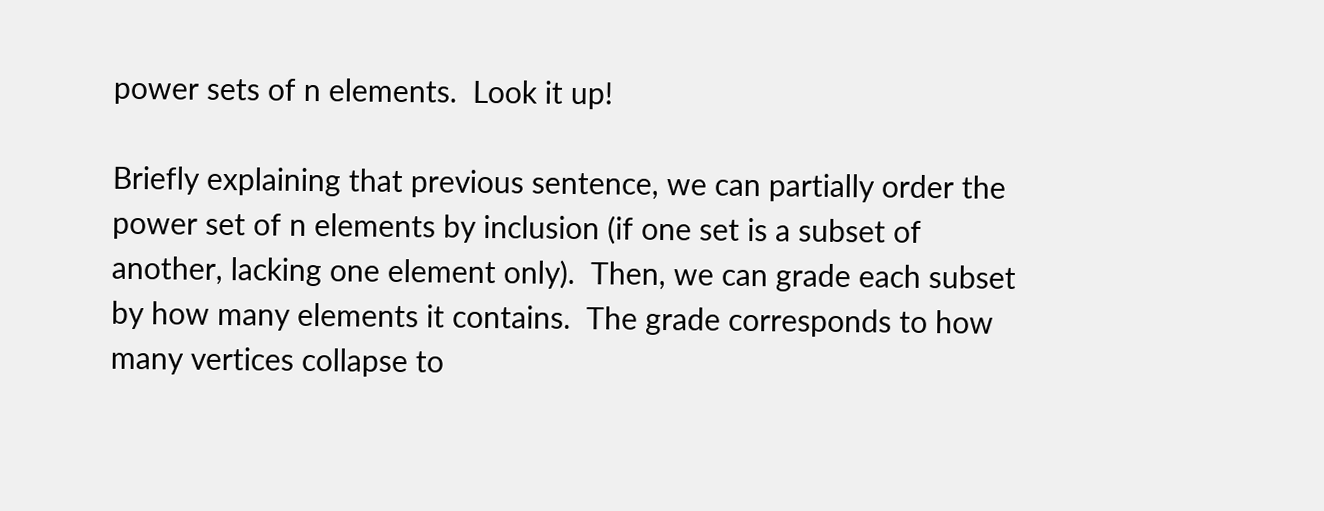power sets of n elements.  Look it up!

Briefly explaining that previous sentence, we can partially order the power set of n elements by inclusion (if one set is a subset of another, lacking one element only).  Then, we can grade each subset by how many elements it contains.  The grade corresponds to how many vertices collapse to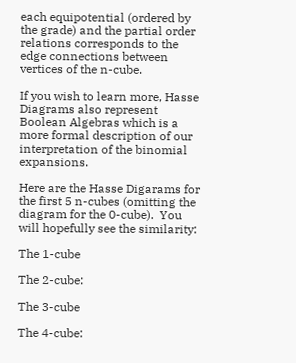each equipotential (ordered by the grade) and the partial order relations corresponds to the edge connections between vertices of the n-cube.

If you wish to learn more, Hasse Diagrams also represent Boolean Algebras which is a more formal description of our interpretation of the binomial expansions.

Here are the Hasse Digarams for the first 5 n-cubes (omitting the diagram for the 0-cube).  You will hopefully see the similarity:

The 1-cube

The 2-cube:

The 3-cube

The 4-cube: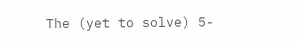The (yet to solve) 5-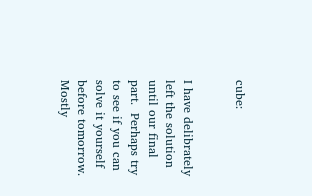cube:


I have delibrately left the solution until our final part.  Perhaps try to see if you can solve it yourself before tomorrow.  Mostly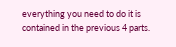everything you need to do it is contained in the previous 4 parts.